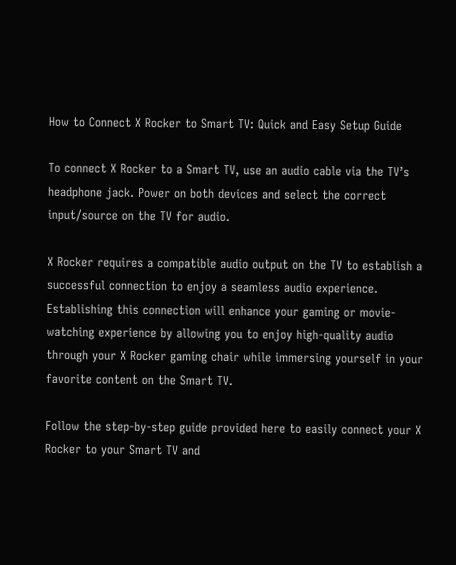How to Connect X Rocker to Smart TV: Quick and Easy Setup Guide

To connect X Rocker to a Smart TV, use an audio cable via the TV’s headphone jack. Power on both devices and select the correct input/source on the TV for audio.

X Rocker requires a compatible audio output on the TV to establish a successful connection to enjoy a seamless audio experience. Establishing this connection will enhance your gaming or movie-watching experience by allowing you to enjoy high-quality audio through your X Rocker gaming chair while immersing yourself in your favorite content on the Smart TV.

Follow the step-by-step guide provided here to easily connect your X Rocker to your Smart TV and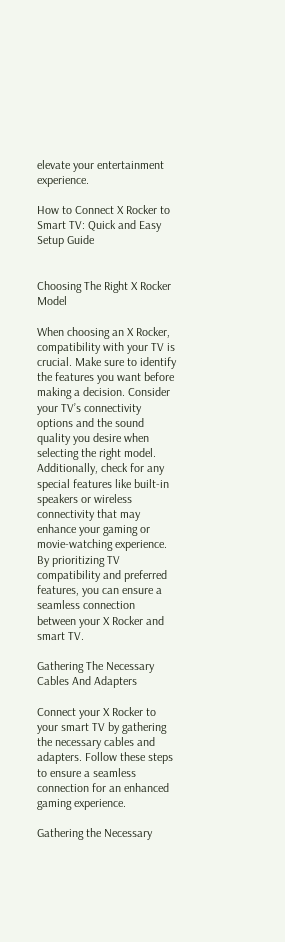elevate your entertainment experience.

How to Connect X Rocker to Smart TV: Quick and Easy Setup Guide


Choosing The Right X Rocker Model

When choosing an X Rocker, compatibility with your TV is crucial. Make sure to identify the features you want before making a decision. Consider your TV’s connectivity options and the sound quality you desire when selecting the right model. Additionally, check for any special features like built-in speakers or wireless connectivity that may enhance your gaming or movie-watching experience. By prioritizing TV compatibility and preferred features, you can ensure a seamless connection between your X Rocker and smart TV.

Gathering The Necessary Cables And Adapters

Connect your X Rocker to your smart TV by gathering the necessary cables and adapters. Follow these steps to ensure a seamless connection for an enhanced gaming experience.

Gathering the Necessary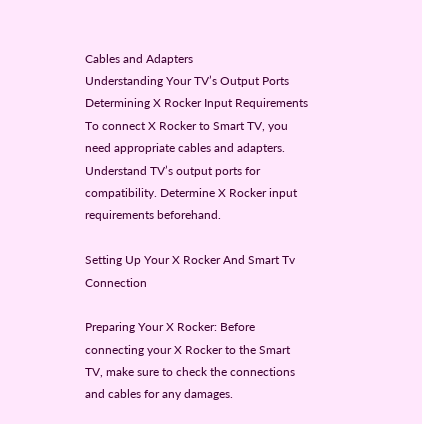Cables and Adapters
Understanding Your TV’s Output Ports
Determining X Rocker Input Requirements
To connect X Rocker to Smart TV, you need appropriate cables and adapters. Understand TV’s output ports for compatibility. Determine X Rocker input requirements beforehand.

Setting Up Your X Rocker And Smart Tv Connection

Preparing Your X Rocker: Before connecting your X Rocker to the Smart TV, make sure to check the connections and cables for any damages.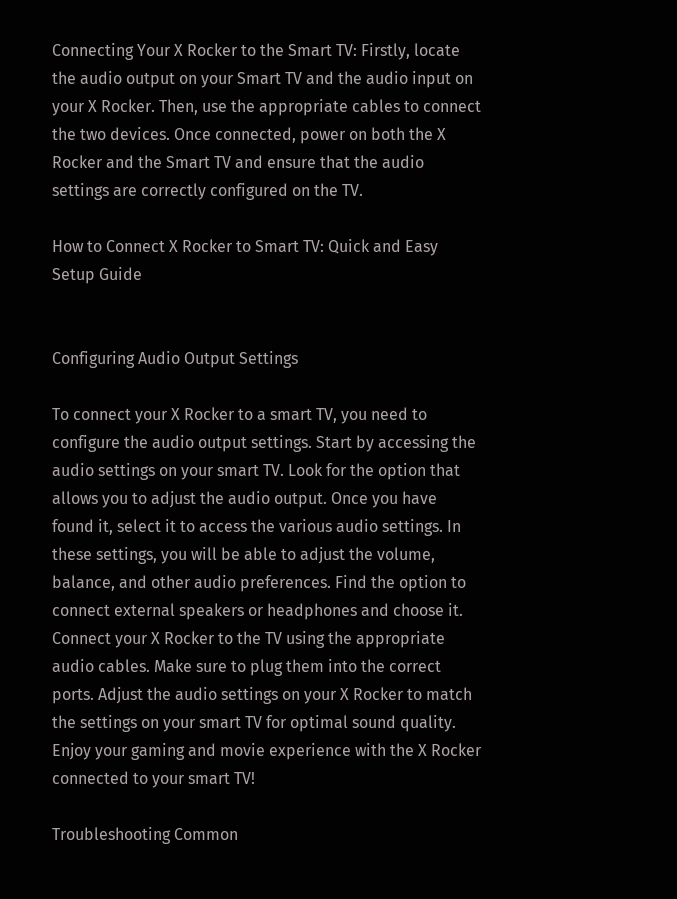Connecting Your X Rocker to the Smart TV: Firstly, locate the audio output on your Smart TV and the audio input on your X Rocker. Then, use the appropriate cables to connect the two devices. Once connected, power on both the X Rocker and the Smart TV and ensure that the audio settings are correctly configured on the TV.

How to Connect X Rocker to Smart TV: Quick and Easy Setup Guide


Configuring Audio Output Settings

To connect your X Rocker to a smart TV, you need to configure the audio output settings. Start by accessing the audio settings on your smart TV. Look for the option that allows you to adjust the audio output. Once you have found it, select it to access the various audio settings. In these settings, you will be able to adjust the volume, balance, and other audio preferences. Find the option to connect external speakers or headphones and choose it. Connect your X Rocker to the TV using the appropriate audio cables. Make sure to plug them into the correct ports. Adjust the audio settings on your X Rocker to match the settings on your smart TV for optimal sound quality. Enjoy your gaming and movie experience with the X Rocker connected to your smart TV!

Troubleshooting Common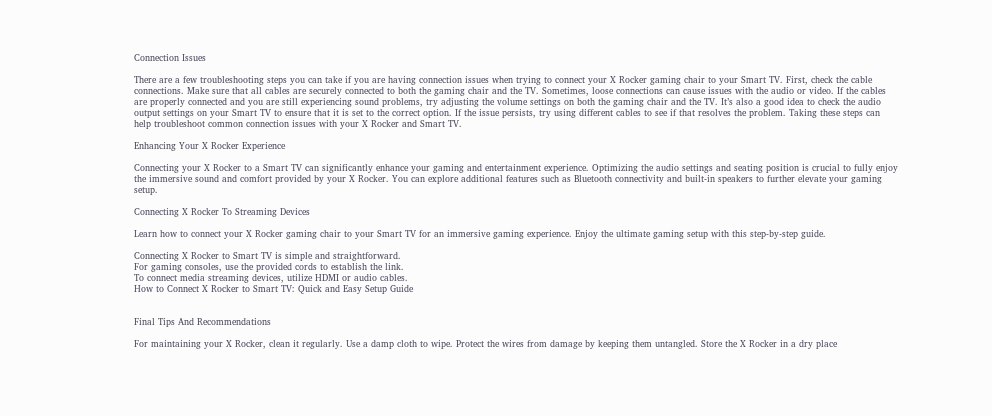Connection Issues

There are a few troubleshooting steps you can take if you are having connection issues when trying to connect your X Rocker gaming chair to your Smart TV. First, check the cable connections. Make sure that all cables are securely connected to both the gaming chair and the TV. Sometimes, loose connections can cause issues with the audio or video. If the cables are properly connected and you are still experiencing sound problems, try adjusting the volume settings on both the gaming chair and the TV. It’s also a good idea to check the audio output settings on your Smart TV to ensure that it is set to the correct option. If the issue persists, try using different cables to see if that resolves the problem. Taking these steps can help troubleshoot common connection issues with your X Rocker and Smart TV.

Enhancing Your X Rocker Experience

Connecting your X Rocker to a Smart TV can significantly enhance your gaming and entertainment experience. Optimizing the audio settings and seating position is crucial to fully enjoy the immersive sound and comfort provided by your X Rocker. You can explore additional features such as Bluetooth connectivity and built-in speakers to further elevate your gaming setup.

Connecting X Rocker To Streaming Devices

Learn how to connect your X Rocker gaming chair to your Smart TV for an immersive gaming experience. Enjoy the ultimate gaming setup with this step-by-step guide.

Connecting X Rocker to Smart TV is simple and straightforward.
For gaming consoles, use the provided cords to establish the link.
To connect media streaming devices, utilize HDMI or audio cables.
How to Connect X Rocker to Smart TV: Quick and Easy Setup Guide


Final Tips And Recommendations

For maintaining your X Rocker, clean it regularly. Use a damp cloth to wipe. Protect the wires from damage by keeping them untangled. Store the X Rocker in a dry place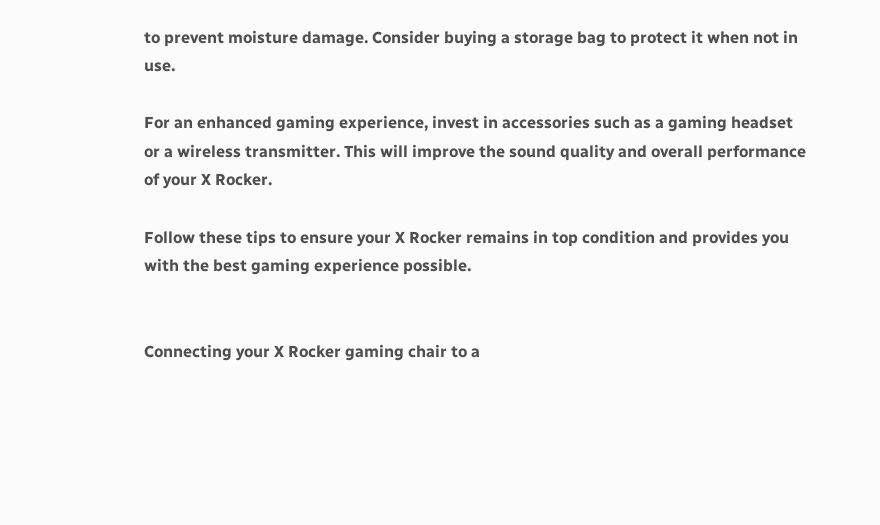to prevent moisture damage. Consider buying a storage bag to protect it when not in use.

For an enhanced gaming experience, invest in accessories such as a gaming headset or a wireless transmitter. This will improve the sound quality and overall performance of your X Rocker.

Follow these tips to ensure your X Rocker remains in top condition and provides you with the best gaming experience possible.


Connecting your X Rocker gaming chair to a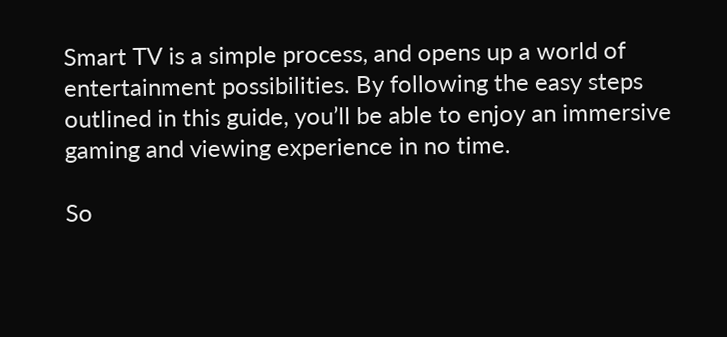Smart TV is a simple process, and opens up a world of entertainment possibilities. By following the easy steps outlined in this guide, you’ll be able to enjoy an immersive gaming and viewing experience in no time.

So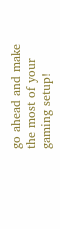go ahead and make the most of your gaming setup!